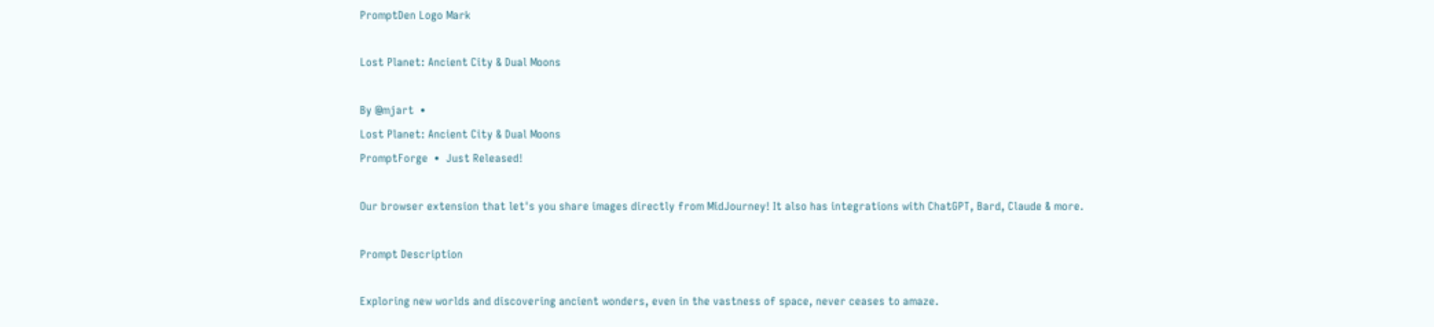PromptDen Logo Mark

Lost Planet: Ancient City & Dual Moons

By @mjart  •
Lost Planet: Ancient City & Dual Moons
PromptForge  •  Just Released!

Our browser extension that let's you share images directly from MidJourney! It also has integrations with ChatGPT, Bard, Claude & more.

Prompt Description

Exploring new worlds and discovering ancient wonders, even in the vastness of space, never ceases to amaze.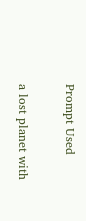Prompt Used

a lost planet with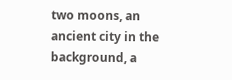two moons, an ancient city in the background, a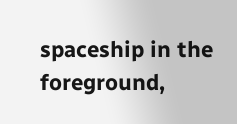spaceship in the foreground,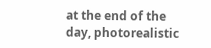at the end of the day, photorealistic